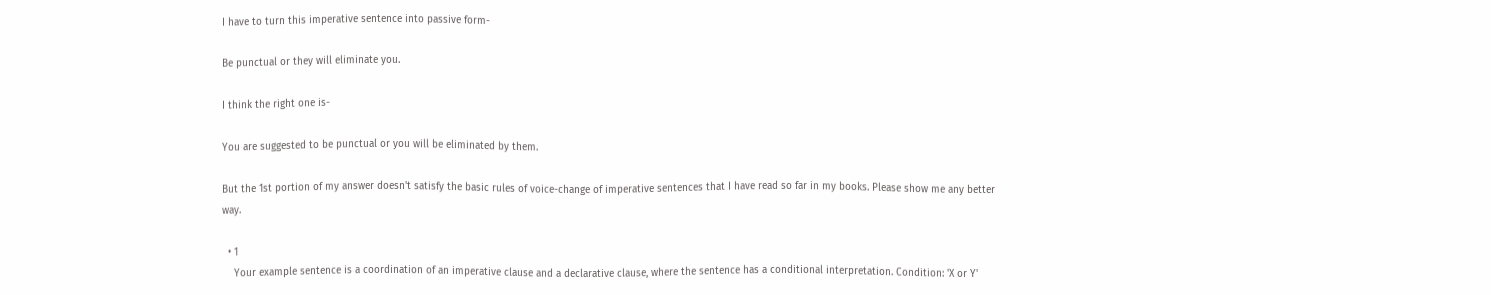I have to turn this imperative sentence into passive form-

Be punctual or they will eliminate you.

I think the right one is-

You are suggested to be punctual or you will be eliminated by them.

But the 1st portion of my answer doesn't satisfy the basic rules of voice-change of imperative sentences that I have read so far in my books. Please show me any better way.

  • 1
    Your example sentence is a coordination of an imperative clause and a declarative clause, where the sentence has a conditional interpretation. Condition: 'X or Y'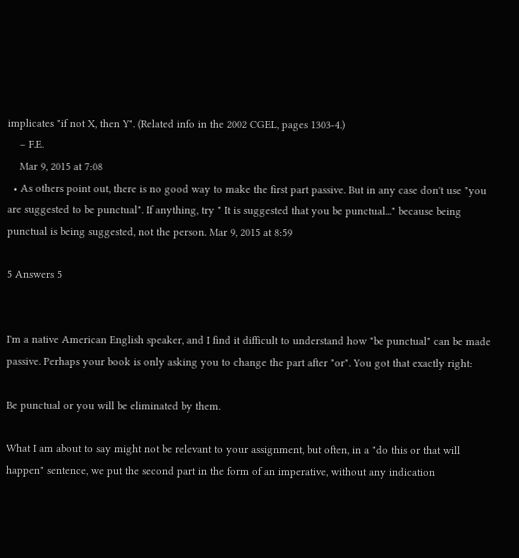implicates "if not X, then Y". (Related info in the 2002 CGEL, pages 1303-4.)
    – F.E.
    Mar 9, 2015 at 7:08
  • As others point out, there is no good way to make the first part passive. But in any case don't use "you are suggested to be punctual". If anything, try " It is suggested that you be punctual..." because being punctual is being suggested, not the person. Mar 9, 2015 at 8:59

5 Answers 5


I'm a native American English speaker, and I find it difficult to understand how "be punctual" can be made passive. Perhaps your book is only asking you to change the part after "or". You got that exactly right:

Be punctual or you will be eliminated by them.

What I am about to say might not be relevant to your assignment, but often, in a "do this or that will happen" sentence, we put the second part in the form of an imperative, without any indication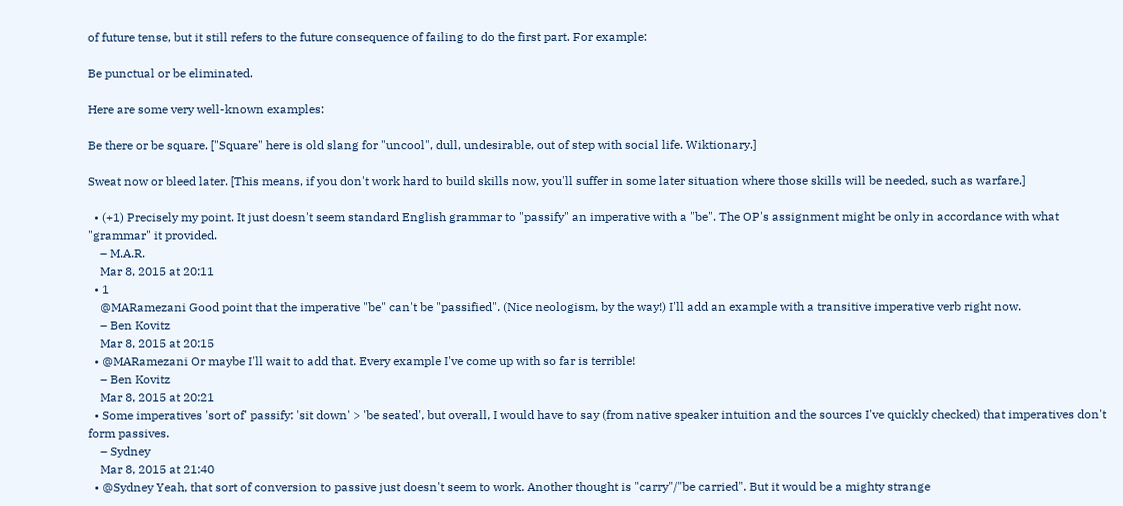of future tense, but it still refers to the future consequence of failing to do the first part. For example:

Be punctual or be eliminated.

Here are some very well-known examples:

Be there or be square. ["Square" here is old slang for "uncool", dull, undesirable, out of step with social life. Wiktionary.]

Sweat now or bleed later. [This means, if you don't work hard to build skills now, you'll suffer in some later situation where those skills will be needed, such as warfare.]

  • (+1) Precisely my point. It just doesn't seem standard English grammar to "passify" an imperative with a "be". The OP's assignment might be only in accordance with what "grammar" it provided.
    – M.A.R.
    Mar 8, 2015 at 20:11
  • 1
    @MARamezani Good point that the imperative "be" can't be "passified". (Nice neologism, by the way!) I'll add an example with a transitive imperative verb right now.
    – Ben Kovitz
    Mar 8, 2015 at 20:15
  • @MARamezani Or maybe I'll wait to add that. Every example I've come up with so far is terrible!
    – Ben Kovitz
    Mar 8, 2015 at 20:21
  • Some imperatives 'sort of' passify: 'sit down' > 'be seated', but overall, I would have to say (from native speaker intuition and the sources I've quickly checked) that imperatives don't form passives.
    – Sydney
    Mar 8, 2015 at 21:40
  • @Sydney Yeah, that sort of conversion to passive just doesn't seem to work. Another thought is "carry"/"be carried". But it would be a mighty strange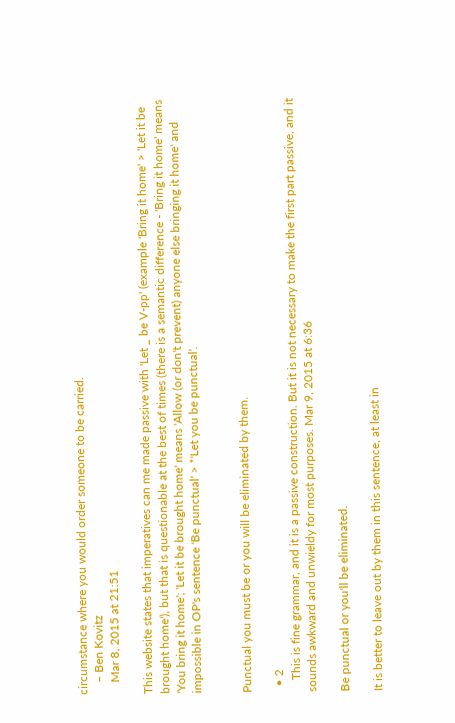circumstance where you would order someone to be carried.
    – Ben Kovitz
    Mar 8, 2015 at 21:51

This website states that imperatives can me made passive with 'Let _ be V-pp' (example 'Bring it home' > 'Let it be brought home'), but that is questionable at the best of times (there is a semantic difference - 'Bring it home' means 'You bring it home'; 'Let it be brought home' means 'Allow (or don't prevent) anyone else bringing it home' and impossible in OP's sentence 'Be punctual' > *'Let you be punctual'.


Punctual you must be or you will be eliminated by them.

  • 2
    This is fine grammar, and it is a passive construction. But it is not necessary to make the first part passive, and it sounds awkward and unwieldy for most purposes. Mar 9, 2015 at 6:36

Be punctual or you'll be eliminated.

It is better to leave out by them in this sentence, at least in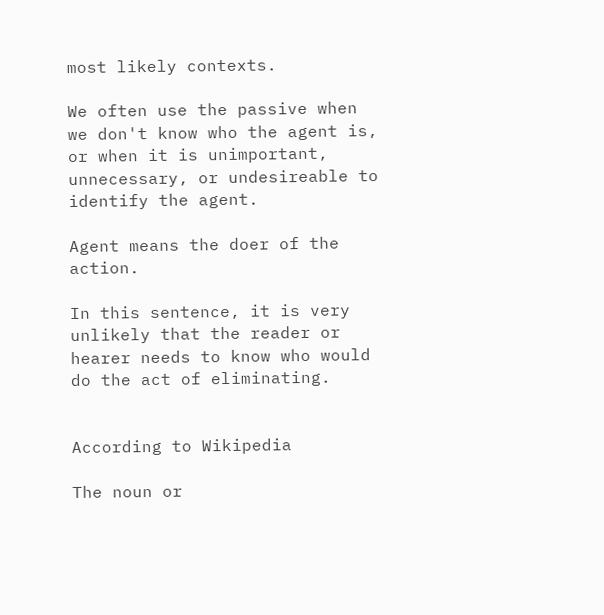most likely contexts.

We often use the passive when we don't know who the agent is, or when it is unimportant, unnecessary, or undesireable to identify the agent.

Agent means the doer of the action.

In this sentence, it is very unlikely that the reader or hearer needs to know who would do the act of eliminating.


According to Wikipedia

The noun or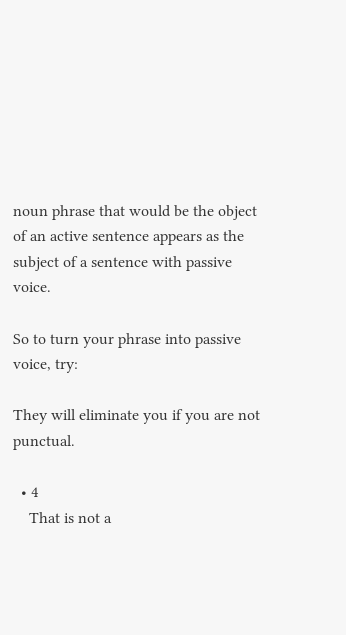noun phrase that would be the object of an active sentence appears as the subject of a sentence with passive voice.

So to turn your phrase into passive voice, try:

They will eliminate you if you are not punctual.

  • 4
    That is not a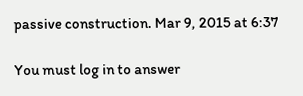passive construction. Mar 9, 2015 at 6:37

You must log in to answer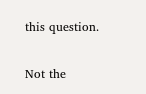this question.

Not the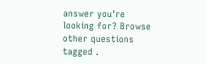answer you're looking for? Browse other questions tagged .